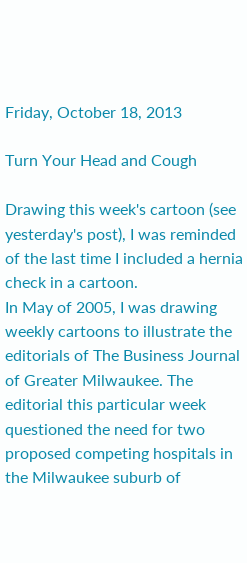Friday, October 18, 2013

Turn Your Head and Cough

Drawing this week's cartoon (see yesterday's post), I was reminded of the last time I included a hernia check in a cartoon.
In May of 2005, I was drawing weekly cartoons to illustrate the editorials of The Business Journal of Greater Milwaukee. The editorial this particular week questioned the need for two proposed competing hospitals in the Milwaukee suburb of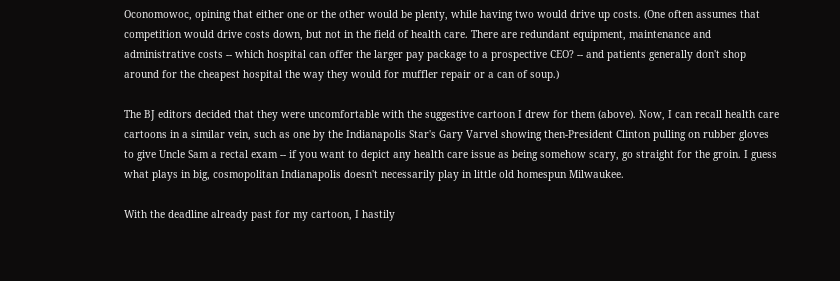Oconomowoc, opining that either one or the other would be plenty, while having two would drive up costs. (One often assumes that competition would drive costs down, but not in the field of health care. There are redundant equipment, maintenance and administrative costs -- which hospital can offer the larger pay package to a prospective CEO? -- and patients generally don't shop around for the cheapest hospital the way they would for muffler repair or a can of soup.)

The BJ editors decided that they were uncomfortable with the suggestive cartoon I drew for them (above). Now, I can recall health care cartoons in a similar vein, such as one by the Indianapolis Star's Gary Varvel showing then-President Clinton pulling on rubber gloves to give Uncle Sam a rectal exam -- if you want to depict any health care issue as being somehow scary, go straight for the groin. I guess what plays in big, cosmopolitan Indianapolis doesn't necessarily play in little old homespun Milwaukee.

With the deadline already past for my cartoon, I hastily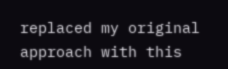replaced my original approach with this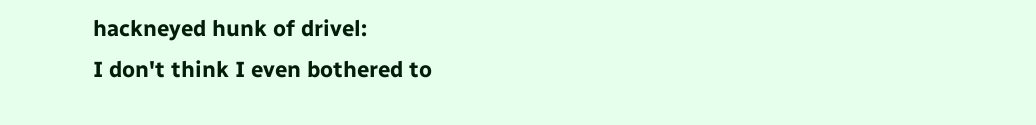hackneyed hunk of drivel:
I don't think I even bothered to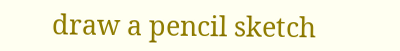draw a pencil sketch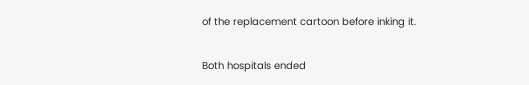of the replacement cartoon before inking it.

Both hospitals ended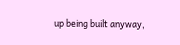up being built anyway,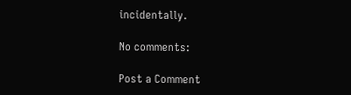incidentally.

No comments:

Post a Comment